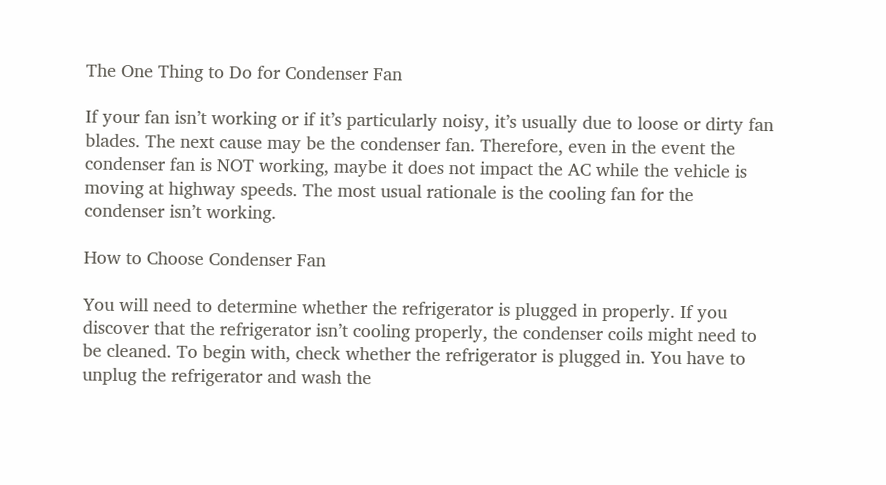The One Thing to Do for Condenser Fan

If your fan isn’t working or if it’s particularly noisy, it’s usually due to loose or dirty fan blades. The next cause may be the condenser fan. Therefore, even in the event the condenser fan is NOT working, maybe it does not impact the AC while the vehicle is moving at highway speeds. The most usual rationale is the cooling fan for the condenser isn’t working.

How to Choose Condenser Fan

You will need to determine whether the refrigerator is plugged in properly. If you discover that the refrigerator isn’t cooling properly, the condenser coils might need to be cleaned. To begin with, check whether the refrigerator is plugged in. You have to unplug the refrigerator and wash the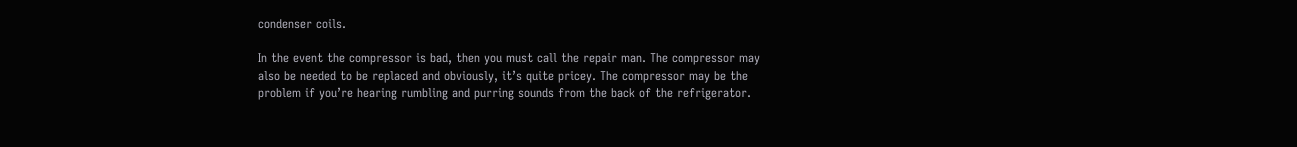condenser coils.

In the event the compressor is bad, then you must call the repair man. The compressor may also be needed to be replaced and obviously, it’s quite pricey. The compressor may be the problem if you’re hearing rumbling and purring sounds from the back of the refrigerator.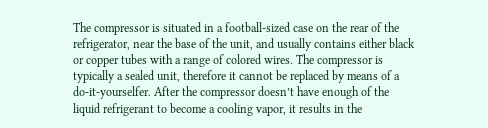The compressor is situated in a football-sized case on the rear of the refrigerator, near the base of the unit, and usually contains either black or copper tubes with a range of colored wires. The compressor is typically a sealed unit, therefore it cannot be replaced by means of a do-it-yourselfer. After the compressor doesn’t have enough of the liquid refrigerant to become a cooling vapor, it results in the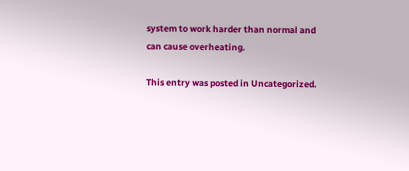system to work harder than normal and can cause overheating.

This entry was posted in Uncategorized.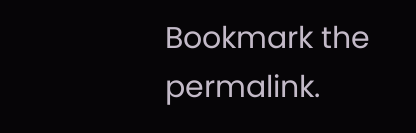Bookmark the permalink.